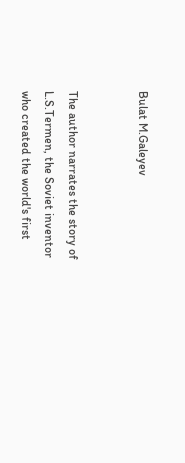Bulat M.Galeyev


The author narrates the story of L.S.Termen, the Soviet inventor who created the world's first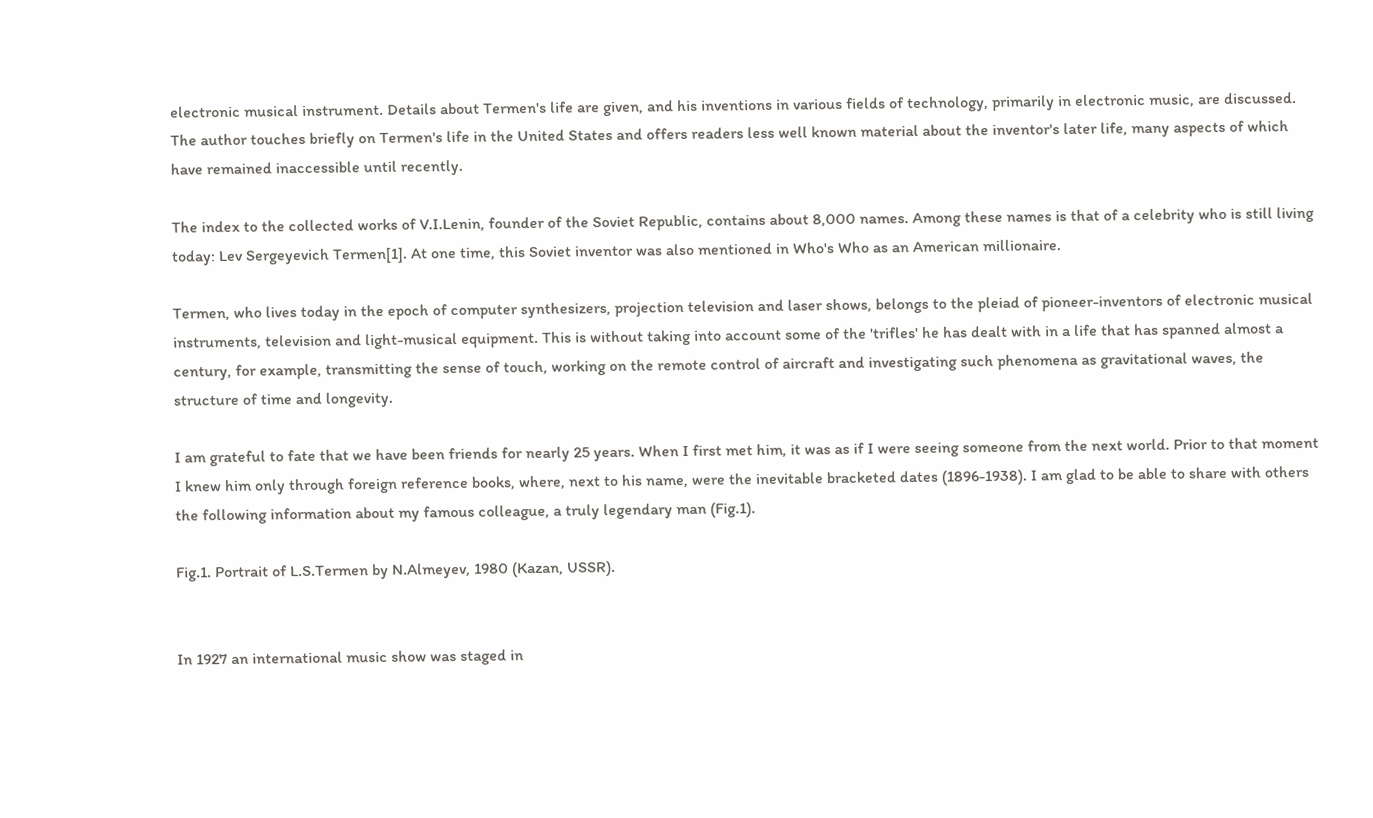electronic musical instrument. Details about Termen's life are given, and his inventions in various fields of technology, primarily in electronic music, are discussed. The author touches briefly on Termen's life in the United States and offers readers less well known material about the inventor's later life, many aspects of which have remained inaccessible until recently.

The index to the collected works of V.I.Lenin, founder of the Soviet Republic, contains about 8,000 names. Among these names is that of a celebrity who is still living today: Lev Sergeyevich Termen[1]. At one time, this Soviet inventor was also mentioned in Who's Who as an American millionaire.

Termen, who lives today in the epoch of computer synthesizers, projection television and laser shows, belongs to the pleiad of pioneer-inventors of electronic musical instruments, television and light-musical equipment. This is without taking into account some of the 'trifles' he has dealt with in a life that has spanned almost a century, for example, transmitting the sense of touch, working on the remote control of aircraft and investigating such phenomena as gravitational waves, the structure of time and longevity.

I am grateful to fate that we have been friends for nearly 25 years. When I first met him, it was as if I were seeing someone from the next world. Prior to that moment I knew him only through foreign reference books, where, next to his name, were the inevitable bracketed dates (1896-1938). I am glad to be able to share with others the following information about my famous colleague, a truly legendary man (Fig.1).

Fig.1. Portrait of L.S.Termen by N.Almeyev, 1980 (Kazan, USSR).


In 1927 an international music show was staged in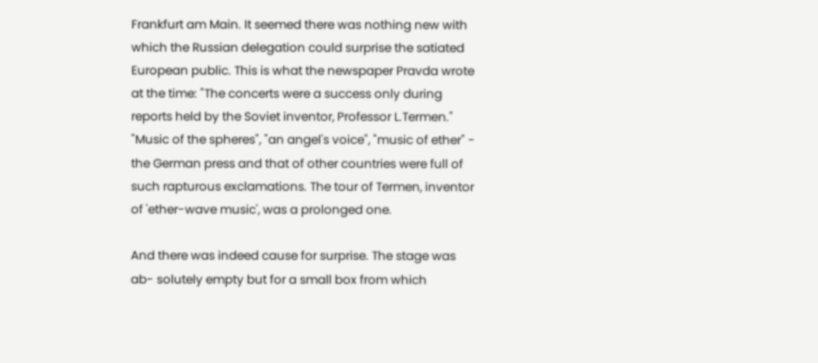Frankfurt am Main. It seemed there was nothing new with which the Russian delegation could surprise the satiated European public. This is what the newspaper Pravda wrote at the time: "The concerts were a success only during reports held by the Soviet inventor, Professor L.Termen." "Music of the spheres", "an angel's voice", "music of ether" - the German press and that of other countries were full of such rapturous exclamations. The tour of Termen, inventor of 'ether-wave music', was a prolonged one.

And there was indeed cause for surprise. The stage was ab- solutely empty but for a small box from which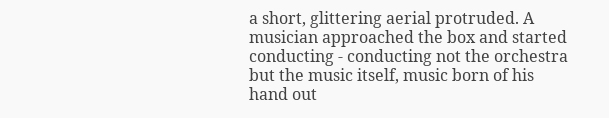a short, glittering aerial protruded. A musician approached the box and started conducting - conducting not the orchestra but the music itself, music born of his hand out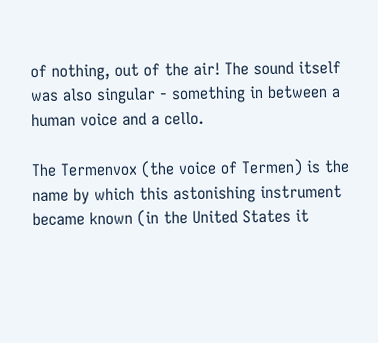of nothing, out of the air! The sound itself was also singular - something in between a human voice and a cello.

The Termenvox (the voice of Termen) is the name by which this astonishing instrument became known (in the United States it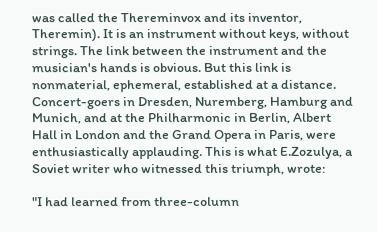was called the Thereminvox and its inventor, Theremin). It is an instrument without keys, without strings. The link between the instrument and the musician's hands is obvious. But this link is nonmaterial, ephemeral, established at a distance. Concert-goers in Dresden, Nuremberg, Hamburg and Munich, and at the Philharmonic in Berlin, Albert Hall in London and the Grand Opera in Paris, were enthusiastically applauding. This is what E.Zozulya, a Soviet writer who witnessed this triumph, wrote:

"I had learned from three-column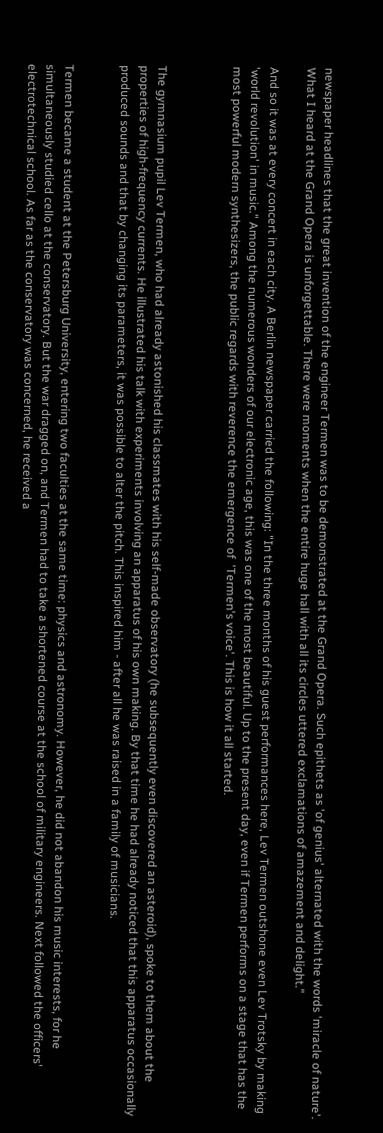newspaper headlines that the great invention of the engineer Termen was to be demonstrated at the Grand Opera. Such epithets as 'of genius' alternated with the words 'miracle of nature'. What I heard at the Grand Opera is unforgettable. There were moments when the entire huge hall with all its circles uttered exclamations of amazement and delight."

And so it was at every concert in each city. A Berlin newspaper carried the following: "In the three months of his guest performances here, Lev Termen outshone even Lev Trotsky by making 'world revolution' in music." Among the numerous wonders of our electronic age, this was one of the most beautiful. Up to the present day, even if Termen performs on a stage that has the most powerful modern synthesizers, the public regards with reverence the emergence of  'Termen's voice'. This is how it all started.



The gymnasium pupil Lev Termen, who had already astonished his classmates with his self-made observatory (he subsequently even discovered an asteroid), spoke to them about the properties of high-frequency currents. He illustrated his talk with experiments involving an apparatus of his own making. By that time he had already noticed that this apparatus occasionally produced sounds and that by changing its parameters, it was possible to alter the pitch. This inspired him - after all he was raised in a family of musicians.


Termen became a student at the Petersburg University, entering two faculties at the same time: physics and astronomy. However, he did not abandon his music interests, for he simultaneously studied cello at the conservatory. But the war dragged on, and Termen had to take a shortened course at the school of military engineers. Next followed the officers' electrotechnical school. As far as the conservatory was concerned, he received a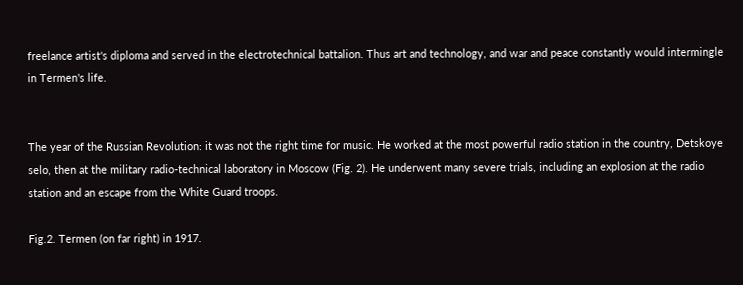freelance artist's diploma and served in the electrotechnical battalion. Thus art and technology, and war and peace constantly would intermingle in Termen's life.


The year of the Russian Revolution: it was not the right time for music. He worked at the most powerful radio station in the country, Detskoye selo, then at the military radio-technical laboratory in Moscow (Fig. 2). He underwent many severe trials, including an explosion at the radio station and an escape from the White Guard troops.

Fig.2. Termen (on far right) in 1917.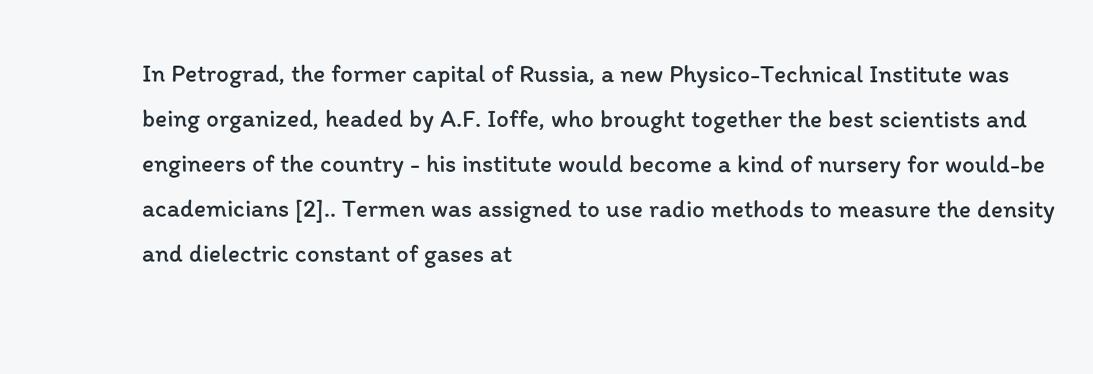In Petrograd, the former capital of Russia, a new Physico-Technical Institute was being organized, headed by A.F. Ioffe, who brought together the best scientists and engineers of the country - his institute would become a kind of nursery for would-be academicians [2].. Termen was assigned to use radio methods to measure the density and dielectric constant of gases at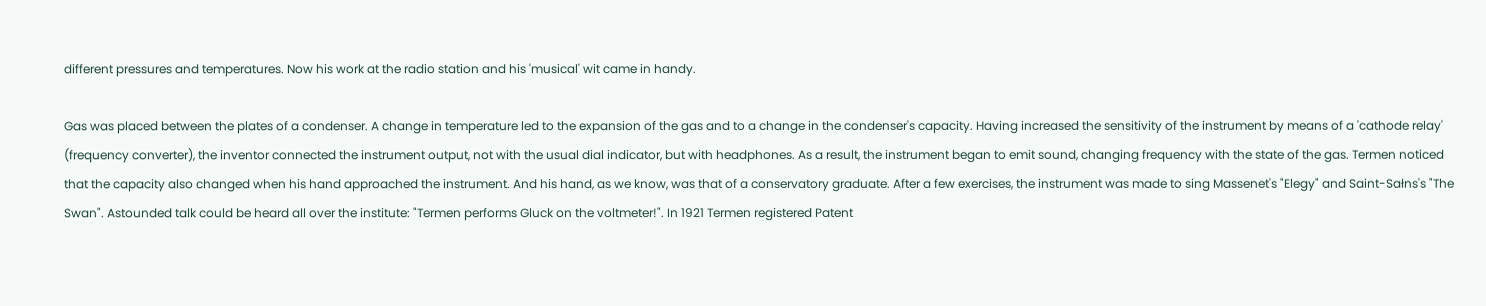different pressures and temperatures. Now his work at the radio station and his 'musical' wit came in handy.

Gas was placed between the plates of a condenser. A change in temperature led to the expansion of the gas and to a change in the condenser's capacity. Having increased the sensitivity of the instrument by means of a 'cathode relay' (frequency converter), the inventor connected the instrument output, not with the usual dial indicator, but with headphones. As a result, the instrument began to emit sound, changing frequency with the state of the gas. Termen noticed that the capacity also changed when his hand approached the instrument. And his hand, as we know, was that of a conservatory graduate. After a few exercises, the instrument was made to sing Massenet's "Elegy" and Saint-Sałns's "The Swan". Astounded talk could be heard all over the institute: "Termen performs Gluck on the voltmeter!". In 1921 Termen registered Patent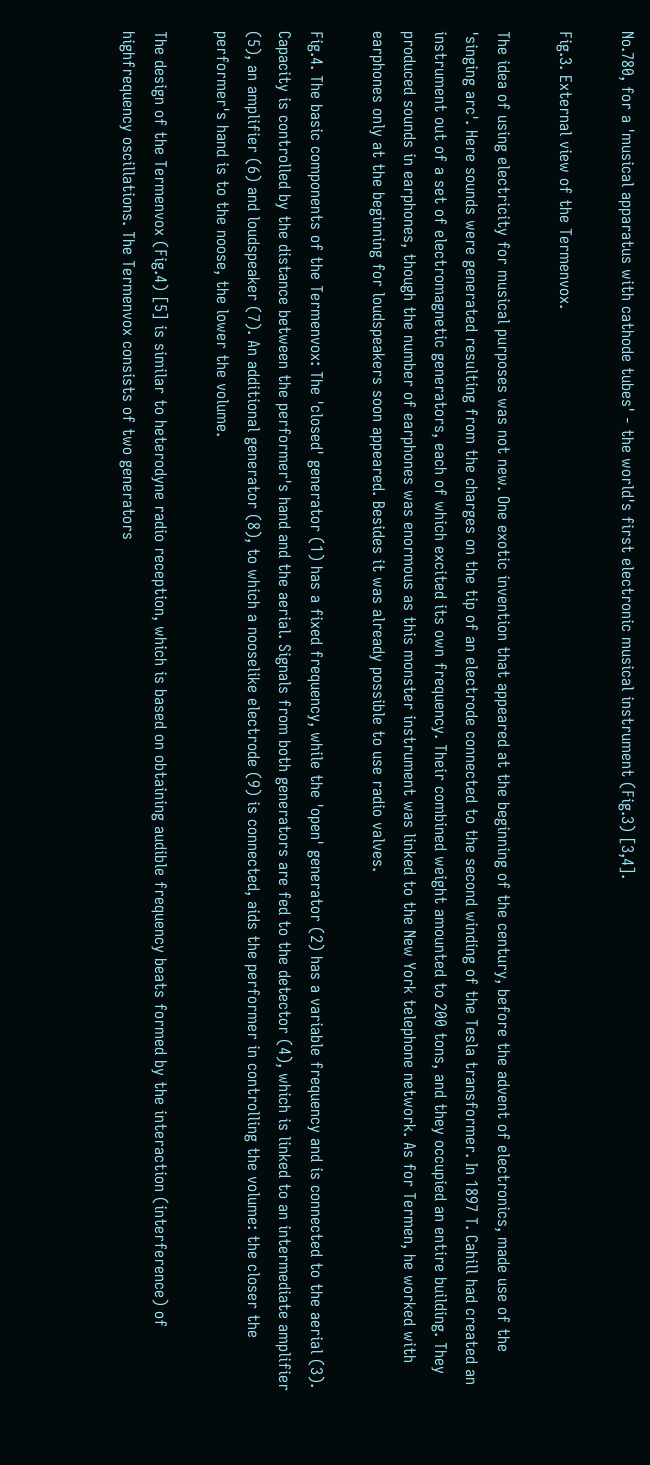No.780, for a 'musical apparatus with cathode tubes' - the world's first electronic musical instrument (Fig.3) [3,4].

Fig.3. External view of the Termenvox.

The idea of using electricity for musical purposes was not new. One exotic invention that appeared at the beginning of the century, before the advent of electronics, made use of the 'singing arc'. Here sounds were generated resulting from the charges on the tip of an electrode connected to the second winding of the Tesla transformer. In 1897 T. Cahill had created an instrument out of a set of electromagnetic generators, each of which excited its own frequency. Their combined weight amounted to 200 tons, and they occupied an entire building. They produced sounds in earphones, though the number of earphones was enormous as this monster instrument was linked to the New York telephone network. As for Termen, he worked with earphones only at the beginning for loudspeakers soon appeared. Besides it was already possible to use radio valves.

Fig.4. The basic components of the Termenvox: The 'closed' generator (1) has a fixed frequency, while the 'open' generator (2) has a variable frequency and is connected to the aerial (3). Capacity is controlled by the distance between the performer's hand and the aerial. Signals from both generators are fed to the detector (4), which is linked to an intermediate amplifier (5), an amplifier (6) and loudspeaker (7). An additional generator (8), to which a nooselike electrode (9) is connected, aids the performer in controlling the volume: the closer the performer's hand is to the noose, the lower the volume.

The design of the Termenvox (Fig.4) [5] is similar to heterodyne radio reception, which is based on obtaining audible frequency beats formed by the interaction (interference) of highfrequency oscillations. The Termenvox consists of two generators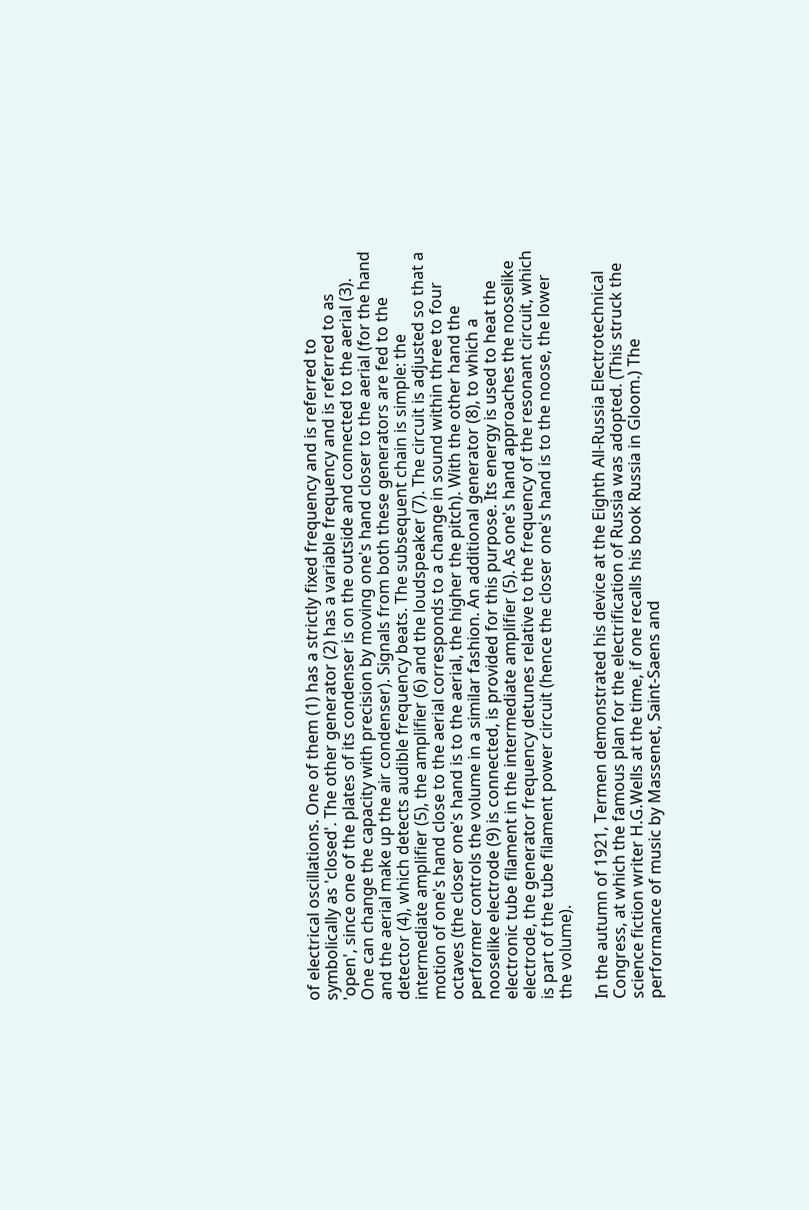of electrical oscillations. One of them (1) has a strictly fixed frequency and is referred to symbolically as 'closed'. The other generator (2) has a variable frequency and is referred to as 'open', since one of the plates of its condenser is on the outside and connected to the aerial (3). One can change the capacity with precision by moving one's hand closer to the aerial (for the hand and the aerial make up the air condenser). Signals from both these generators are fed to the detector (4), which detects audible frequency beats. The subsequent chain is simple: the intermediate amplifier (5), the amplifier (6) and the loudspeaker (7). The circuit is adjusted so that a motion of one's hand close to the aerial corresponds to a change in sound within three to four octaves (the closer one's hand is to the aerial, the higher the pitch). With the other hand the performer controls the volume in a similar fashion. An additional generator (8), to which a nooselike electrode (9) is connected, is provided for this purpose. Its energy is used to heat the electronic tube filament in the intermediate amplifier (5). As one's hand approaches the nooselike electrode, the generator frequency detunes relative to the frequency of the resonant circuit, which is part of the tube filament power circuit (hence the closer one's hand is to the noose, the lower the volume).

In the autumn of 1921, Termen demonstrated his device at the Eighth All-Russia Electrotechnical Congress, at which the famous plan for the electrification of Russia was adopted. (This struck the science fiction writer H.G.Wells at the time, if one recalls his book Russia in Gloom.) The performance of music by Massenet, Saint-Saens and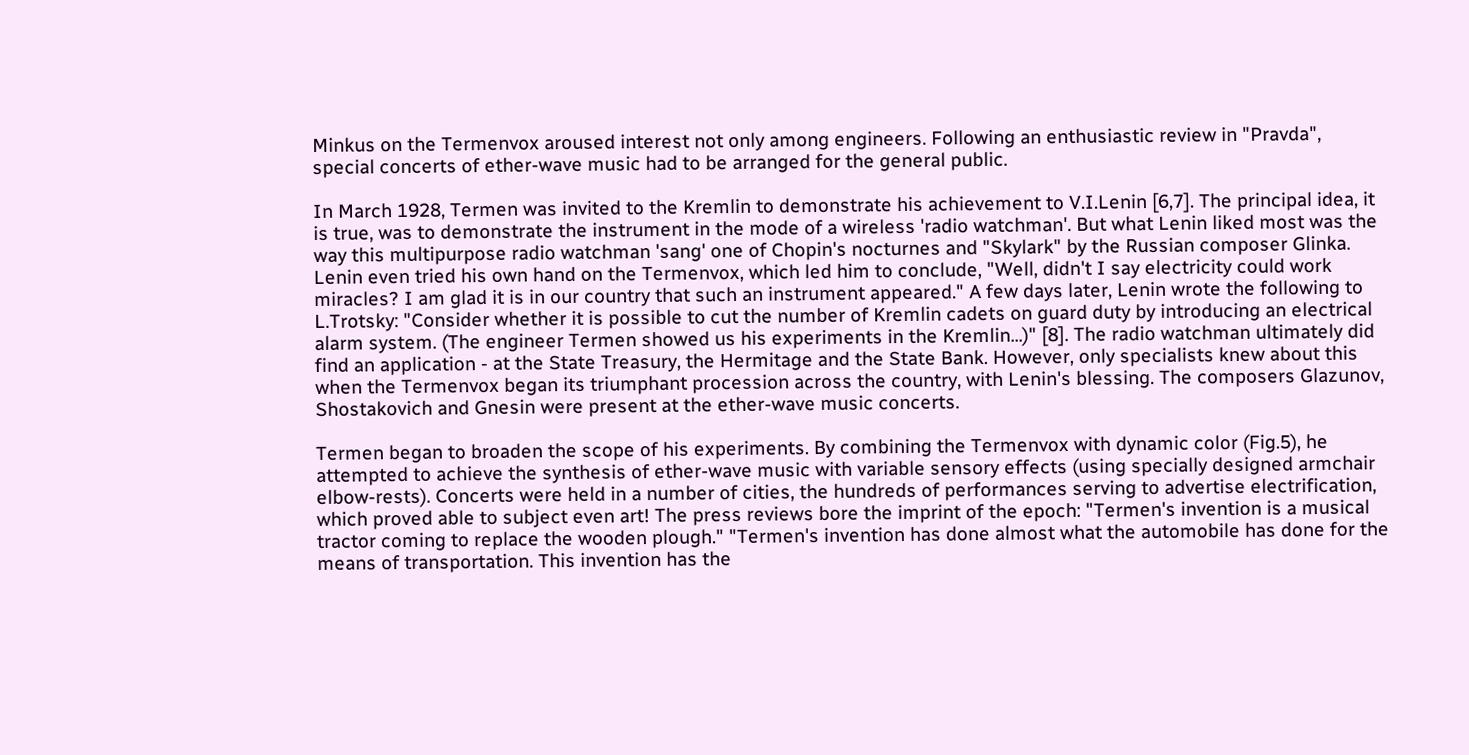Minkus on the Termenvox aroused interest not only among engineers. Following an enthusiastic review in "Pravda", special concerts of ether-wave music had to be arranged for the general public.

In March 1928, Termen was invited to the Kremlin to demonstrate his achievement to V.I.Lenin [6,7]. The principal idea, it is true, was to demonstrate the instrument in the mode of a wireless 'radio watchman'. But what Lenin liked most was the way this multipurpose radio watchman 'sang' one of Chopin's nocturnes and "Skylark" by the Russian composer Glinka. Lenin even tried his own hand on the Termenvox, which led him to conclude, "Well, didn't I say electricity could work miracles? I am glad it is in our country that such an instrument appeared." A few days later, Lenin wrote the following to L.Trotsky: "Consider whether it is possible to cut the number of Kremlin cadets on guard duty by introducing an electrical alarm system. (The engineer Termen showed us his experiments in the Kremlin...)" [8]. The radio watchman ultimately did find an application - at the State Treasury, the Hermitage and the State Bank. However, only specialists knew about this when the Termenvox began its triumphant procession across the country, with Lenin's blessing. The composers Glazunov, Shostakovich and Gnesin were present at the ether-wave music concerts.

Termen began to broaden the scope of his experiments. By combining the Termenvox with dynamic color (Fig.5), he attempted to achieve the synthesis of ether-wave music with variable sensory effects (using specially designed armchair elbow-rests). Concerts were held in a number of cities, the hundreds of performances serving to advertise electrification, which proved able to subject even art! The press reviews bore the imprint of the epoch: "Termen's invention is a musical tractor coming to replace the wooden plough." "Termen's invention has done almost what the automobile has done for the means of transportation. This invention has the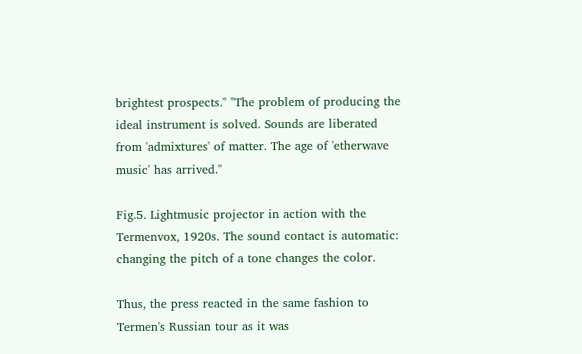brightest prospects." "The problem of producing the ideal instrument is solved. Sounds are liberated from 'admixtures' of matter. The age of 'etherwave music' has arrived."

Fig.5. Lightmusic projector in action with the Termenvox, 1920s. The sound contact is automatic: changing the pitch of a tone changes the color.

Thus, the press reacted in the same fashion to Termen's Russian tour as it was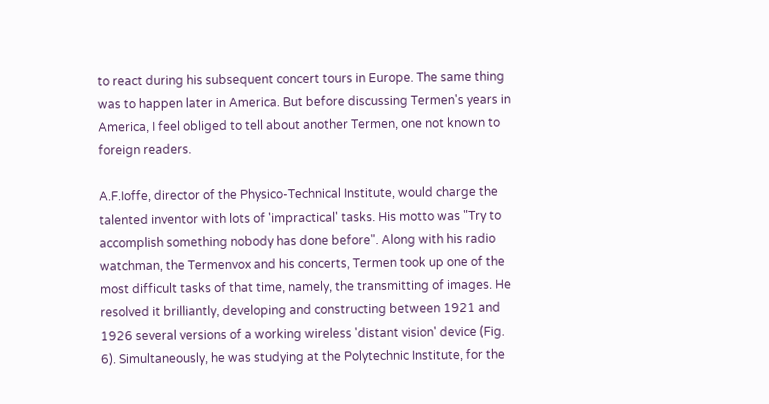to react during his subsequent concert tours in Europe. The same thing was to happen later in America. But before discussing Termen's years in America, I feel obliged to tell about another Termen, one not known to foreign readers.

A.F.Ioffe, director of the Physico-Technical Institute, would charge the talented inventor with lots of 'impractical' tasks. His motto was "Try to accomplish something nobody has done before". Along with his radio watchman, the Termenvox and his concerts, Termen took up one of the most difficult tasks of that time, namely, the transmitting of images. He resolved it brilliantly, developing and constructing between 1921 and 1926 several versions of a working wireless 'distant vision' device (Fig. 6). Simultaneously, he was studying at the Polytechnic Institute, for the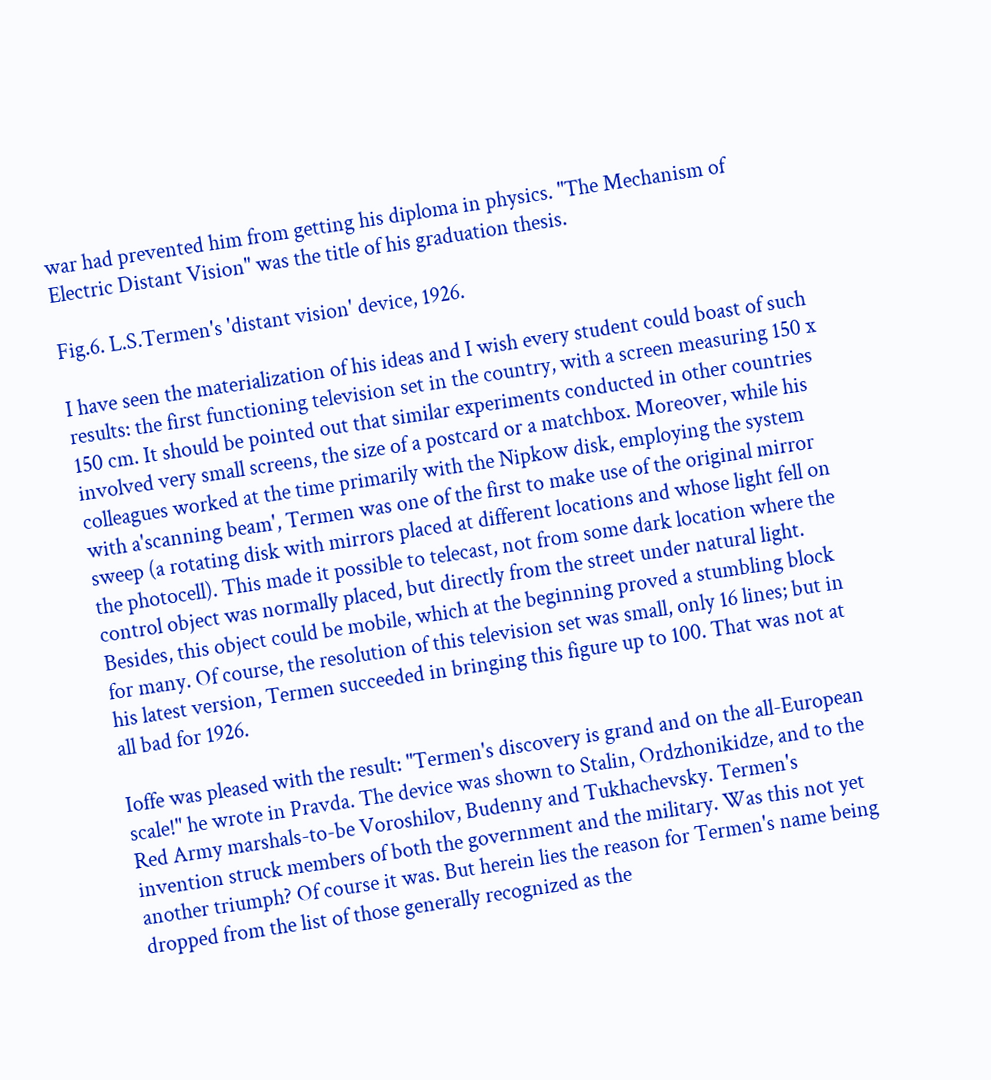war had prevented him from getting his diploma in physics. "The Mechanism of Electric Distant Vision" was the title of his graduation thesis.

Fig.6. L.S.Termen's 'distant vision' device, 1926.

I have seen the materialization of his ideas and I wish every student could boast of such results: the first functioning television set in the country, with a screen measuring 150 x 150 cm. It should be pointed out that similar experiments conducted in other countries involved very small screens, the size of a postcard or a matchbox. Moreover, while his colleagues worked at the time primarily with the Nipkow disk, employing the system with a'scanning beam', Termen was one of the first to make use of the original mirror sweep (a rotating disk with mirrors placed at different locations and whose light fell on the photocell). This made it possible to telecast, not from some dark location where the control object was normally placed, but directly from the street under natural light. Besides, this object could be mobile, which at the beginning proved a stumbling block for many. Of course, the resolution of this television set was small, only 16 lines; but in his latest version, Termen succeeded in bringing this figure up to 100. That was not at all bad for 1926.

Ioffe was pleased with the result: "Termen's discovery is grand and on the all-European scale!" he wrote in Pravda. The device was shown to Stalin, Ordzhonikidze, and to the Red Army marshals-to-be Voroshilov, Budenny and Tukhachevsky. Termen's invention struck members of both the government and the military. Was this not yet another triumph? Of course it was. But herein lies the reason for Termen's name being dropped from the list of those generally recognized as the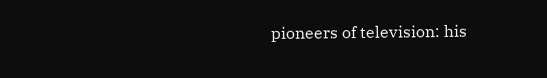pioneers of television: his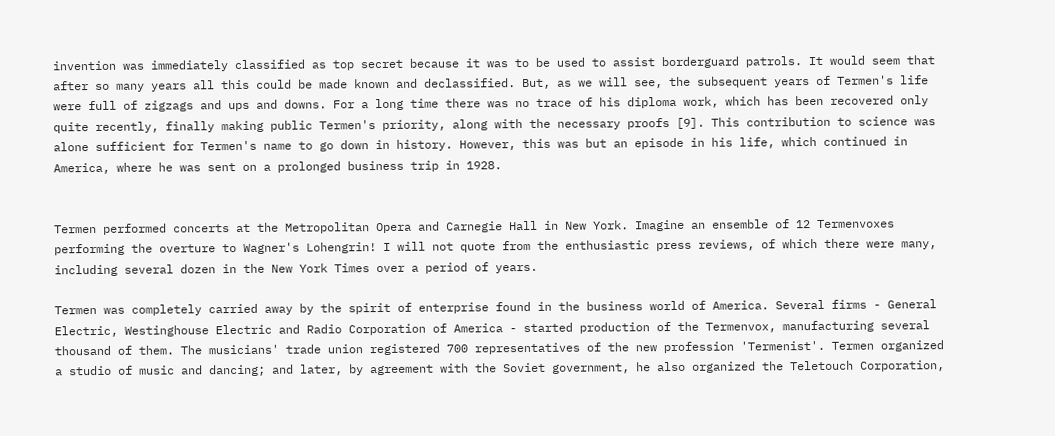invention was immediately classified as top secret because it was to be used to assist borderguard patrols. It would seem that after so many years all this could be made known and declassified. But, as we will see, the subsequent years of Termen's life were full of zigzags and ups and downs. For a long time there was no trace of his diploma work, which has been recovered only quite recently, finally making public Termen's priority, along with the necessary proofs [9]. This contribution to science was alone sufficient for Termen's name to go down in history. However, this was but an episode in his life, which continued in America, where he was sent on a prolonged business trip in 1928.


Termen performed concerts at the Metropolitan Opera and Carnegie Hall in New York. Imagine an ensemble of 12 Termenvoxes performing the overture to Wagner's Lohengrin! I will not quote from the enthusiastic press reviews, of which there were many, including several dozen in the New York Times over a period of years.

Termen was completely carried away by the spirit of enterprise found in the business world of America. Several firms - General Electric, Westinghouse Electric and Radio Corporation of America - started production of the Termenvox, manufacturing several thousand of them. The musicians' trade union registered 700 representatives of the new profession 'Termenist'. Termen organized a studio of music and dancing; and later, by agreement with the Soviet government, he also organized the Teletouch Corporation,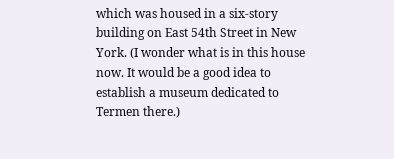which was housed in a six-story building on East 54th Street in New York. (I wonder what is in this house now. It would be a good idea to establish a museum dedicated to Termen there.)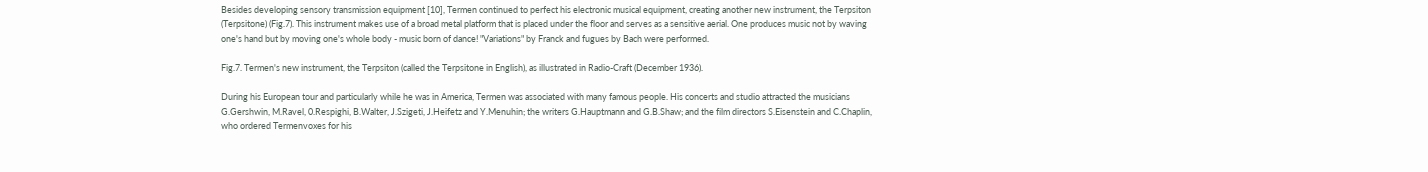Besides developing sensory transmission equipment [10], Termen continued to perfect his electronic musical equipment, creating another new instrument, the Terpsiton (Terpsitone) (Fig.7). This instrument makes use of a broad metal platform that is placed under the floor and serves as a sensitive aerial. One produces music not by waving one's hand but by moving one's whole body - music born of dance! "Variations" by Franck and fugues by Bach were performed.

Fig.7. Termen's new instrument, the Terpsiton (called the Terpsitone in English), as illustrated in Radio-Craft (December 1936).

During his European tour and particularly while he was in America, Termen was associated with many famous people. His concerts and studio attracted the musicians G.Gershwin, M.Ravel, 0.Respighi, B.Walter, J.Szigeti, J.Heifetz and Y.Menuhin; the writers G.Hauptmann and G.B.Shaw; and the film directors S.Eisenstein and C.Chaplin, who ordered Termenvoxes for his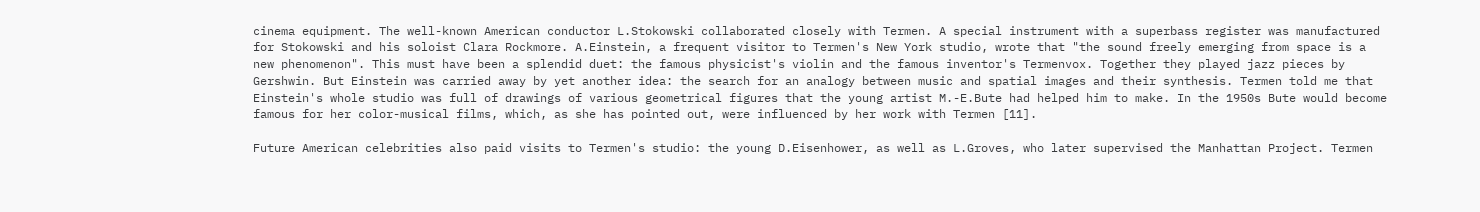cinema equipment. The well-known American conductor L.Stokowski collaborated closely with Termen. A special instrument with a superbass register was manufactured for Stokowski and his soloist Clara Rockmore. A.Einstein, a frequent visitor to Termen's New York studio, wrote that "the sound freely emerging from space is a new phenomenon". This must have been a splendid duet: the famous physicist's violin and the famous inventor's Termenvox. Together they played jazz pieces by Gershwin. But Einstein was carried away by yet another idea: the search for an analogy between music and spatial images and their synthesis. Termen told me that Einstein's whole studio was full of drawings of various geometrical figures that the young artist M.-E.Bute had helped him to make. In the 1950s Bute would become famous for her color-musical films, which, as she has pointed out, were influenced by her work with Termen [11].

Future American celebrities also paid visits to Termen's studio: the young D.Eisenhower, as well as L.Groves, who later supervised the Manhattan Project. Termen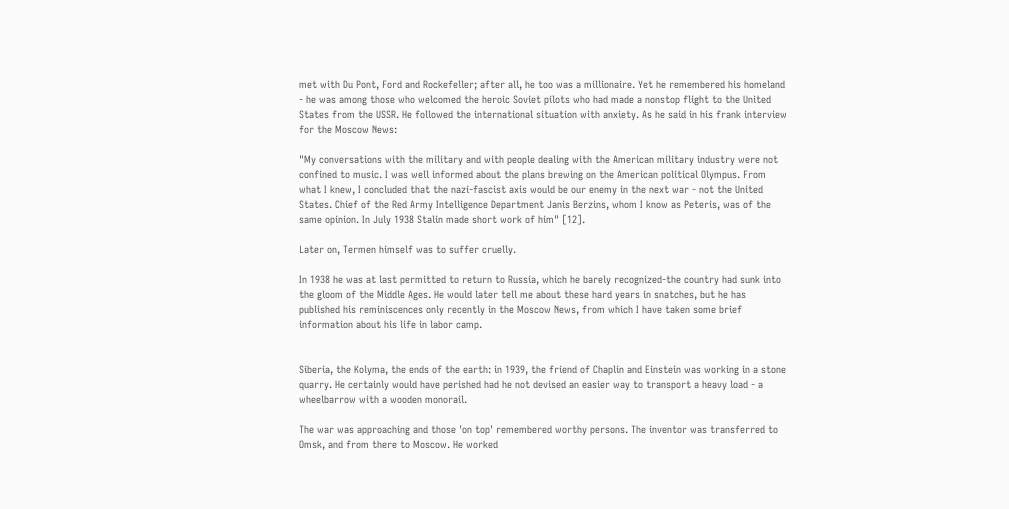met with Du Pont, Ford and Rockefeller; after all, he too was a millionaire. Yet he remembered his homeland - he was among those who welcomed the heroic Soviet pilots who had made a nonstop flight to the United States from the USSR. He followed the international situation with anxiety. As he said in his frank interview for the Moscow News:

"My conversations with the military and with people dealing with the American military industry were not confined to music. I was well informed about the plans brewing on the American political Olympus. From what I knew, I concluded that the nazi-fascist axis would be our enemy in the next war - not the United States. Chief of the Red Army Intelligence Department Janis Berzins, whom I know as Peteris, was of the same opinion. In July 1938 Stalin made short work of him" [12].

Later on, Termen himself was to suffer cruelly.

In 1938 he was at last permitted to return to Russia, which he barely recognized-the country had sunk into the gloom of the Middle Ages. He would later tell me about these hard years in snatches, but he has published his reminiscences only recently in the Moscow News, from which I have taken some brief information about his life in labor camp.


Siberia, the Kolyma, the ends of the earth: in 1939, the friend of Chaplin and Einstein was working in a stone quarry. He certainly would have perished had he not devised an easier way to transport a heavy load - a wheelbarrow with a wooden monorail.

The war was approaching and those 'on top' remembered worthy persons. The inventor was transferred to Omsk, and from there to Moscow. He worked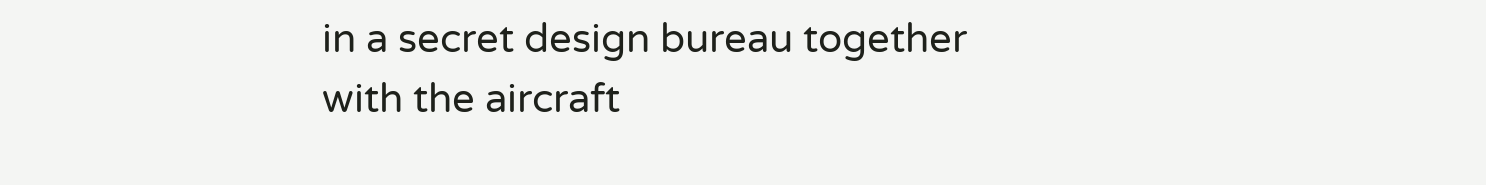in a secret design bureau together with the aircraft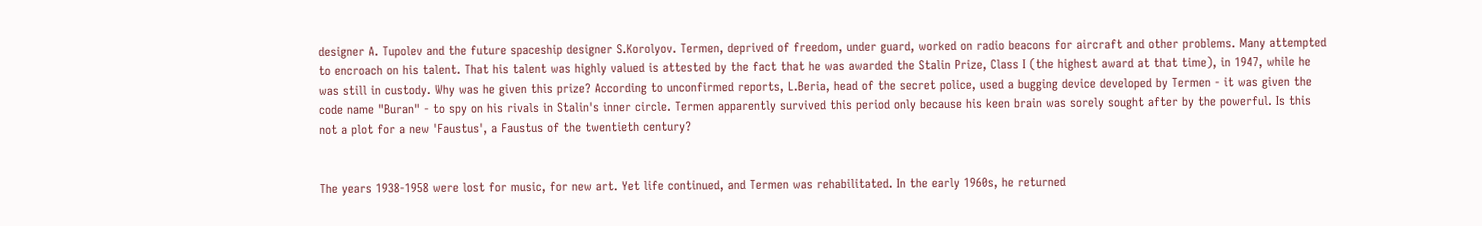designer A. Tupolev and the future spaceship designer S.Korolyov. Termen, deprived of freedom, under guard, worked on radio beacons for aircraft and other problems. Many attempted to encroach on his talent. That his talent was highly valued is attested by the fact that he was awarded the Stalin Prize, Class I (the highest award at that time), in 1947, while he was still in custody. Why was he given this prize? According to unconfirmed reports, L.Beria, head of the secret police, used a bugging device developed by Termen - it was given the code name "Buran" - to spy on his rivals in Stalin's inner circle. Termen apparently survived this period only because his keen brain was sorely sought after by the powerful. Is this not a plot for a new 'Faustus', a Faustus of the twentieth century?


The years 1938-1958 were lost for music, for new art. Yet life continued, and Termen was rehabilitated. In the early 1960s, he returned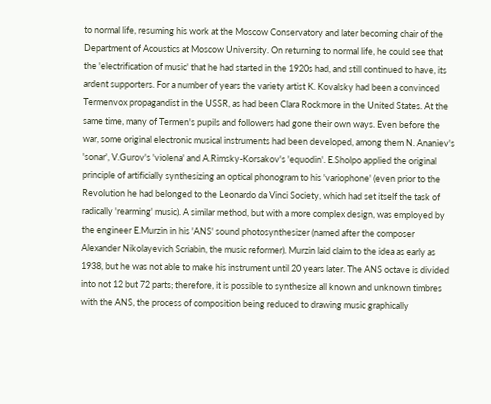to normal life, resuming his work at the Moscow Conservatory and later becoming chair of the Department of Acoustics at Moscow University. On returning to normal life, he could see that the 'electrification of music' that he had started in the 1920s had, and still continued to have, its ardent supporters. For a number of years the variety artist K. Kovalsky had been a convinced Termenvox propagandist in the USSR, as had been Clara Rockmore in the United States. At the same time, many of Termen's pupils and followers had gone their own ways. Even before the war, some original electronic musical instruments had been developed, among them N. Ananiev's 'sonar', V.Gurov's 'violena' and A.Rimsky-Korsakov's 'equodin'. E.Sholpo applied the original principle of artificially synthesizing an optical phonogram to his 'variophone' (even prior to the Revolution he had belonged to the Leonardo da Vinci Society, which had set itself the task of radically 'rearming' music). A similar method, but with a more complex design, was employed by the engineer E.Murzin in his 'ANS' sound photosynthesizer (named after the composer Alexander Nikolayevich Scriabin, the music reformer). Murzin laid claim to the idea as early as 1938, but he was not able to make his instrument until 20 years later. The ANS octave is divided into not 12 but 72 parts; therefore, it is possible to synthesize all known and unknown timbres with the ANS, the process of composition being reduced to drawing music graphically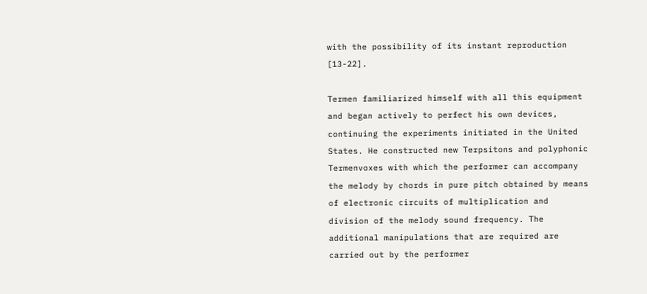with the possibility of its instant reproduction [13-22].

Termen familiarized himself with all this equipment and began actively to perfect his own devices, continuing the experiments initiated in the United States. He constructed new Terpsitons and polyphonic Termenvoxes with which the performer can accompany the melody by chords in pure pitch obtained by means of electronic circuits of multiplication and division of the melody sound frequency. The additional manipulations that are required are carried out by the performer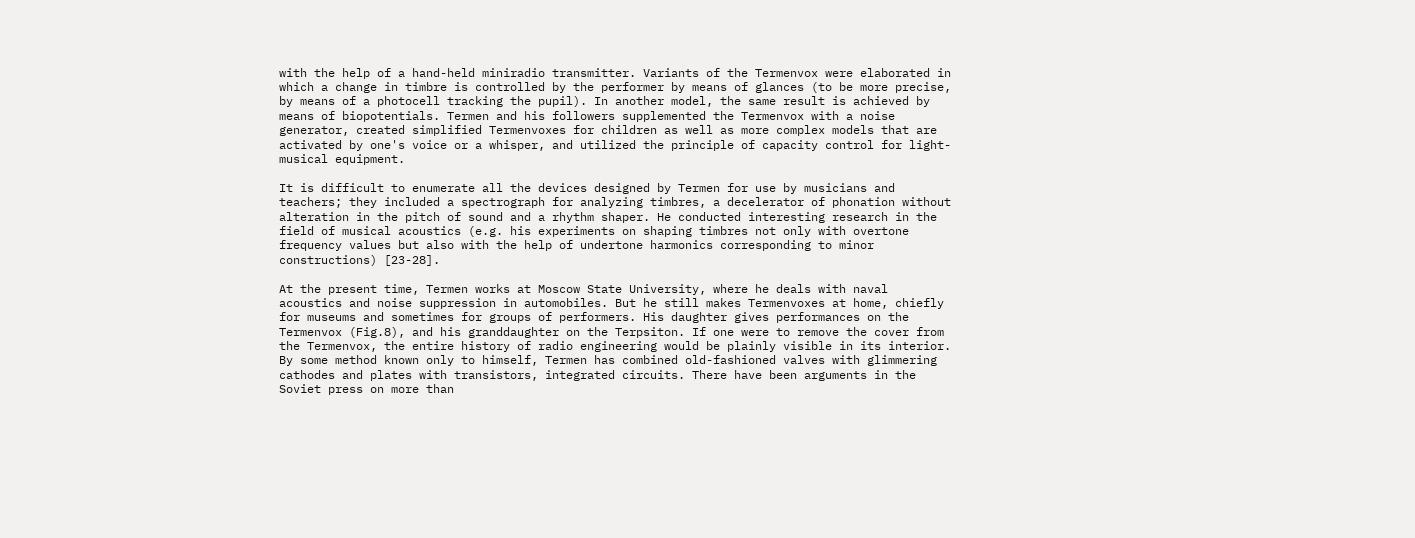with the help of a hand-held miniradio transmitter. Variants of the Termenvox were elaborated in which a change in timbre is controlled by the performer by means of glances (to be more precise, by means of a photocell tracking the pupil). In another model, the same result is achieved by means of biopotentials. Termen and his followers supplemented the Termenvox with a noise generator, created simplified Termenvoxes for children as well as more complex models that are activated by one's voice or a whisper, and utilized the principle of capacity control for light-musical equipment.

It is difficult to enumerate all the devices designed by Termen for use by musicians and teachers; they included a spectrograph for analyzing timbres, a decelerator of phonation without alteration in the pitch of sound and a rhythm shaper. He conducted interesting research in the field of musical acoustics (e.g. his experiments on shaping timbres not only with overtone frequency values but also with the help of undertone harmonics corresponding to minor constructions) [23-28].

At the present time, Termen works at Moscow State University, where he deals with naval acoustics and noise suppression in automobiles. But he still makes Termenvoxes at home, chiefly for museums and sometimes for groups of performers. His daughter gives performances on the Termenvox (Fig.8), and his granddaughter on the Terpsiton. If one were to remove the cover from the Termenvox, the entire history of radio engineering would be plainly visible in its interior. By some method known only to himself, Termen has combined old-fashioned valves with glimmering cathodes and plates with transistors, integrated circuits. There have been arguments in the Soviet press on more than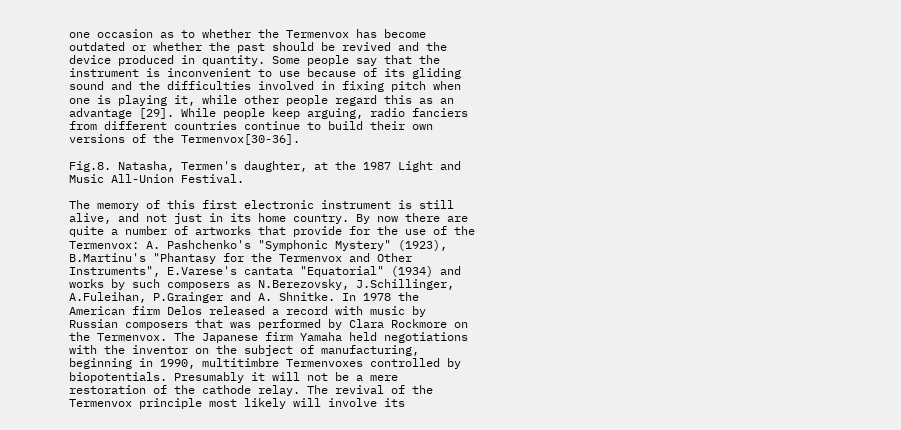one occasion as to whether the Termenvox has become outdated or whether the past should be revived and the device produced in quantity. Some people say that the instrument is inconvenient to use because of its gliding sound and the difficulties involved in fixing pitch when one is playing it, while other people regard this as an advantage [29]. While people keep arguing, radio fanciers from different countries continue to build their own versions of the Termenvox[30-36].

Fig.8. Natasha, Termen's daughter, at the 1987 Light and Music All-Union Festival.

The memory of this first electronic instrument is still alive, and not just in its home country. By now there are quite a number of artworks that provide for the use of the Termenvox: A. Pashchenko's "Symphonic Mystery" (1923), B.Martinu's "Phantasy for the Termenvox and Other Instruments", E.Varese's cantata "Equatorial" (1934) and works by such composers as N.Berezovsky, J.Schillinger, A.Fuleihan, P.Grainger and A. Shnitke. In 1978 the American firm Delos released a record with music by Russian composers that was performed by Clara Rockmore on the Termenvox. The Japanese firm Yamaha held negotiations with the inventor on the subject of manufacturing, beginning in 1990, multitimbre Termenvoxes controlled by biopotentials. Presumably it will not be a mere restoration of the cathode relay. The revival of the Termenvox principle most likely will involve its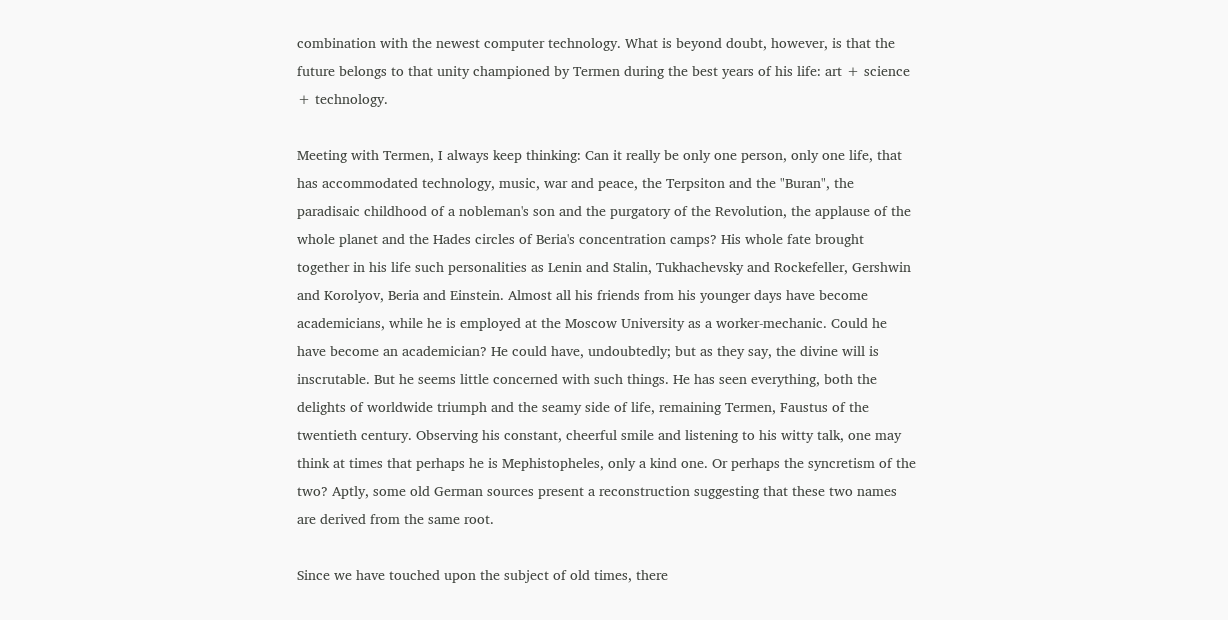combination with the newest computer technology. What is beyond doubt, however, is that the future belongs to that unity championed by Termen during the best years of his life: art + science + technology.

Meeting with Termen, I always keep thinking: Can it really be only one person, only one life, that has accommodated technology, music, war and peace, the Terpsiton and the "Buran", the paradisaic childhood of a nobleman's son and the purgatory of the Revolution, the applause of the whole planet and the Hades circles of Beria's concentration camps? His whole fate brought together in his life such personalities as Lenin and Stalin, Tukhachevsky and Rockefeller, Gershwin and Korolyov, Beria and Einstein. Almost all his friends from his younger days have become academicians, while he is employed at the Moscow University as a worker-mechanic. Could he have become an academician? He could have, undoubtedly; but as they say, the divine will is inscrutable. But he seems little concerned with such things. He has seen everything, both the delights of worldwide triumph and the seamy side of life, remaining Termen, Faustus of the twentieth century. Observing his constant, cheerful smile and listening to his witty talk, one may think at times that perhaps he is Mephistopheles, only a kind one. Or perhaps the syncretism of the two? Aptly, some old German sources present a reconstruction suggesting that these two names are derived from the same root.

Since we have touched upon the subject of old times, there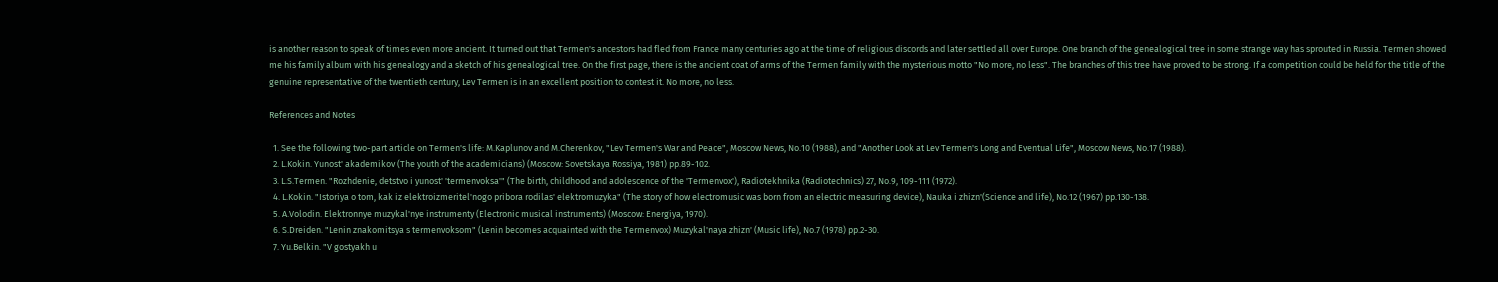is another reason to speak of times even more ancient. It turned out that Termen's ancestors had fled from France many centuries ago at the time of religious discords and later settled all over Europe. One branch of the genealogical tree in some strange way has sprouted in Russia. Termen showed me his family album with his genealogy and a sketch of his genealogical tree. On the first page, there is the ancient coat of arms of the Termen family with the mysterious motto "No more, no less". The branches of this tree have proved to be strong. If a competition could be held for the title of the genuine representative of the twentieth century, Lev Termen is in an excellent position to contest it. No more, no less.

References and Notes

  1. See the following two-part article on Termen's life: M.Kaplunov and M.Cherenkov, "Lev Termen's War and Peace", Moscow News, No.10 (1988), and "Another Look at Lev Termen's Long and Eventual Life", Moscow News, No.17 (1988).
  2. L.Kokin. Yunost' akademikov (The youth of the academicians) (Moscow: Sovetskaya Rossiya, 1981) pp.89-102.
  3. L.S.Termen. "Rozhdenie, detstvo i yunost' 'termenvoksa'" (The birth, childhood and adolescence of the 'Termenvox'), Radiotekhnika (Radiotechnics) 27, No.9, 109-111 (1972).
  4. L.Kokin. "Istoriya o tom, kak iz elektroizmeritel'nogo pribora rodilas' elektromuzyka" (The story of how electromusic was born from an electric measuring device), Nauka i zhizn'(Science and life), No.12 (1967) pp.130-138.
  5. A.Volodin. Elektronnye muzykal'nye instrumenty (Electronic musical instruments) (Moscow: Energiya, 1970).
  6. S.Dreiden. "Lenin znakomitsya s termenvoksom" (Lenin becomes acquainted with the Termenvox) Muzykal'naya zhizn' (Music life), No.7 (1978) pp.2-30.
  7. Yu.Belkin. "V gostyakh u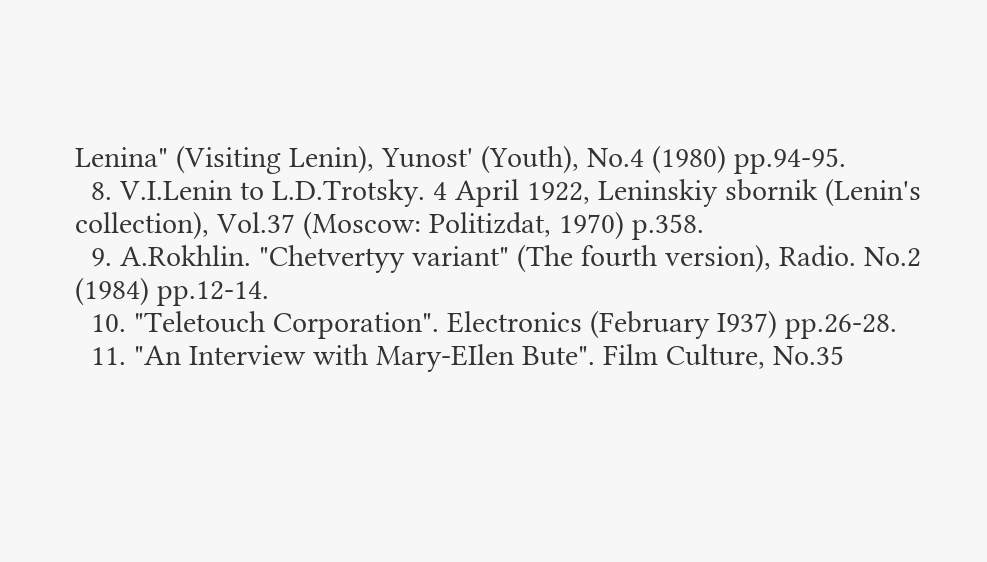Lenina" (Visiting Lenin), Yunost' (Youth), No.4 (1980) pp.94-95.
  8. V.I.Lenin to L.D.Trotsky. 4 April 1922, Leninskiy sbornik (Lenin's collection), Vol.37 (Moscow: Politizdat, 1970) p.358.
  9. A.Rokhlin. "Chetvertyy variant" (The fourth version), Radio. No.2 (1984) pp.12-14.
  10. "Teletouch Corporation". Electronics (February I937) pp.26-28.
  11. "An Interview with Mary-EIlen Bute". Film Culture, No.35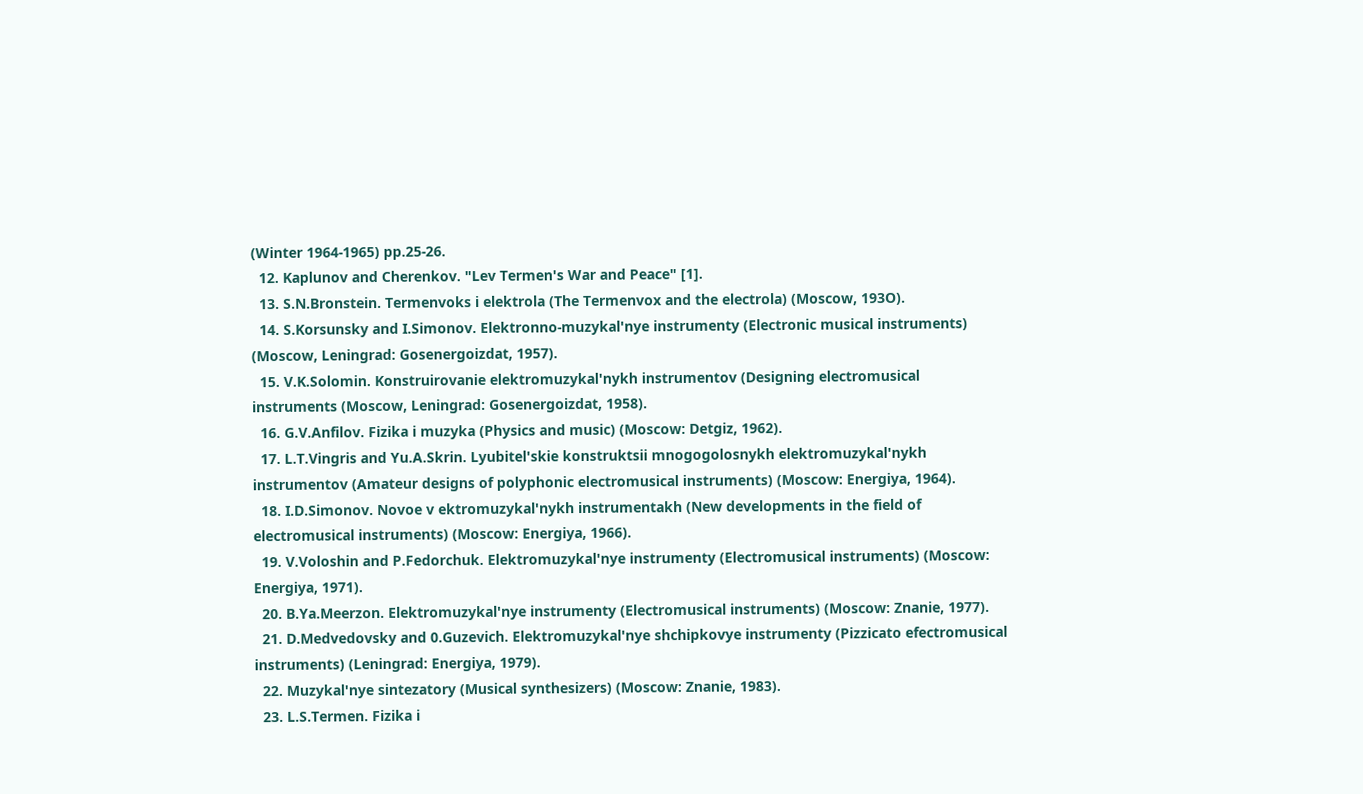(Winter 1964-1965) pp.25-26.
  12. Kaplunov and Cherenkov. "Lev Termen's War and Peace" [1].
  13. S.N.Bronstein. Termenvoks i elektrola (The Termenvox and the electrola) (Moscow, 193O).
  14. S.Korsunsky and I.Simonov. Elektronno-muzykal'nye instrumenty (Electronic musical instruments) (Moscow, Leningrad: Gosenergoizdat, 1957).
  15. V.K.Solomin. Konstruirovanie elektromuzykal'nykh instrumentov (Designing electromusical instruments (Moscow, Leningrad: Gosenergoizdat, 1958).
  16. G.V.Anfilov. Fizika i muzyka (Physics and music) (Moscow: Detgiz, 1962).
  17. L.T.Vingris and Yu.A.Skrin. Lyubitel'skie konstruktsii mnogogolosnykh elektromuzykal'nykh instrumentov (Amateur designs of polyphonic electromusical instruments) (Moscow: Energiya, 1964).
  18. I.D.Simonov. Novoe v ektromuzykal'nykh instrumentakh (New developments in the field of electromusical instruments) (Moscow: Energiya, 1966).
  19. V.Voloshin and P.Fedorchuk. Elektromuzykal'nye instrumenty (Electromusical instruments) (Moscow: Energiya, 1971).
  20. B.Ya.Meerzon. Elektromuzykal'nye instrumenty (Electromusical instruments) (Moscow: Znanie, 1977).
  21. D.Medvedovsky and 0.Guzevich. Elektromuzykal'nye shchipkovye instrumenty (Pizzicato efectromusical instruments) (Leningrad: Energiya, 1979).
  22. Muzykal'nye sintezatory (Musical synthesizers) (Moscow: Znanie, 1983).
  23. L.S.Termen. Fizika i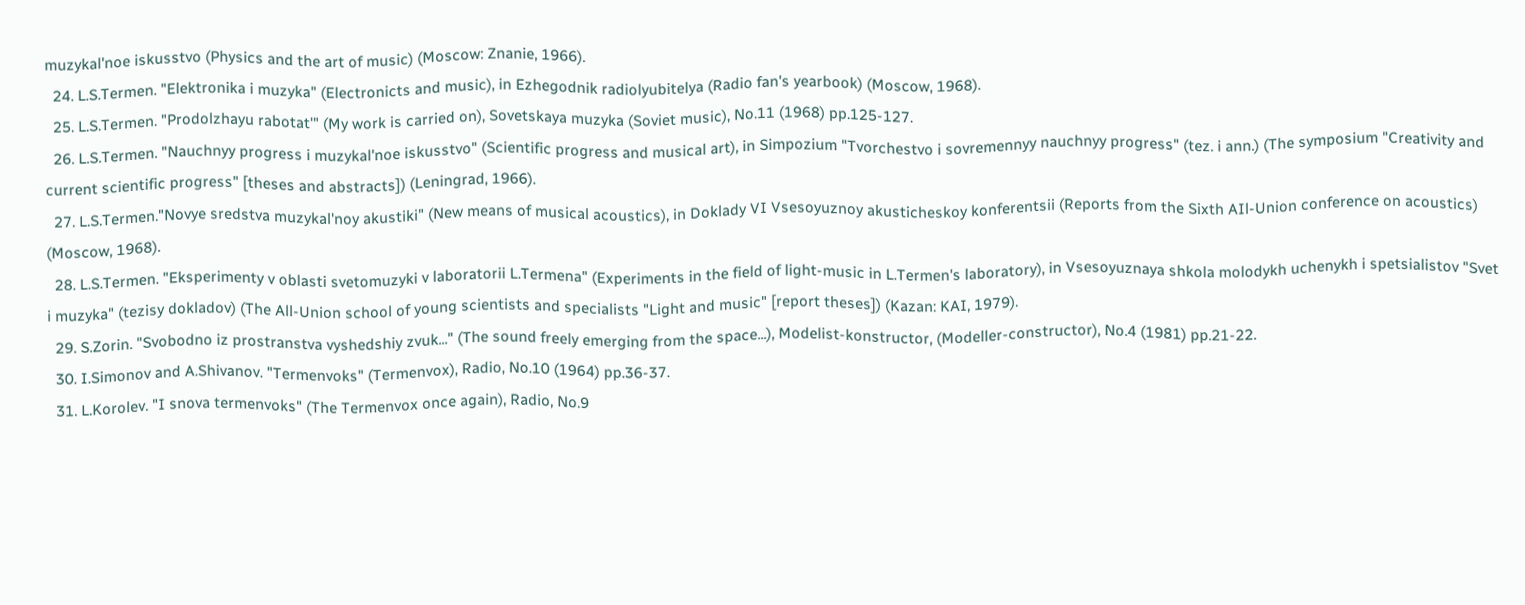muzykal'noe iskusstvo (Physics and the art of music) (Moscow: Znanie, 1966).
  24. L.S.Termen. "Elektronika i muzyka" (Electronicts and music), in Ezhegodnik radiolyubitelya (Radio fan's yearbook) (Moscow, 1968).
  25. L.S.Termen. "Prodolzhayu rabotat'" (My work is carried on), Sovetskaya muzyka (Soviet music), No.11 (1968) pp.125-127.
  26. L.S.Termen. "Nauchnyy progress i muzykal'noe iskusstvo" (Scientific progress and musical art), in Simpozium "Tvorchestvo i sovremennyy nauchnyy progress" (tez. i ann.) (The symposium "Creativity and current scientific progress" [theses and abstracts]) (Leningrad, 1966).
  27. L.S.Termen."Novye sredstva muzykal'noy akustiki" (New means of musical acoustics), in Doklady VI Vsesoyuznoy akusticheskoy konferentsii (Reports from the Sixth AIl-Union conference on acoustics) (Moscow, 1968).
  28. L.S.Termen. "Eksperimenty v oblasti svetomuzyki v laboratorii L.Termena" (Experiments in the field of light-music in L.Termen's laboratory), in Vsesoyuznaya shkola molodykh uchenykh i spetsialistov "Svet i muzyka" (tezisy dokladov) (The All-Union school of young scientists and specialists "Light and music" [report theses]) (Kazan: KAI, 1979).
  29. S.Zorin. "Svobodno iz prostranstva vyshedshiy zvuk..." (The sound freely emerging from the space...), Modelist-konstructor, (Modeller-constructor), No.4 (1981) pp.21-22.
  30. I.Simonov and A.Shivanov. "Termenvoks" (Termenvox), Radio, No.10 (1964) pp.36-37.
  31. L.Korolev. "I snova termenvoks" (The Termenvox once again), Radio, No.9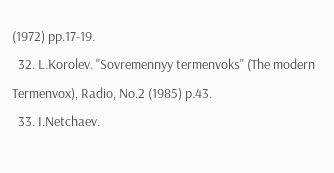(1972) pp.17-19.
  32. L.Korolev. "Sovremennyy termenvoks" (The modern Termenvox), Radio, No.2 (1985) p.43.
  33. I.Netchaev.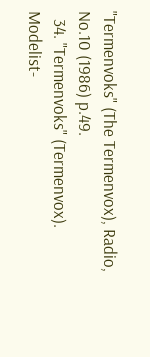"Termenvoks" (The Termenvox), Radio, No.10 (1986) p.49.
  34. "Termenvoks" (Termenvox). Modelist-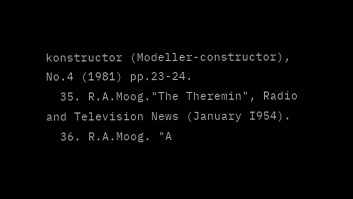konstructor (Modeller-constructor), No.4 (1981) pp.23-24.
  35. R.A.Moog."The Theremin", Radio and Television News (January I954).
  36. R.A.Moog. "A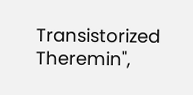Transistorized Theremin",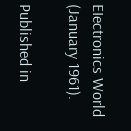EIectronics World (January 1961).

Published in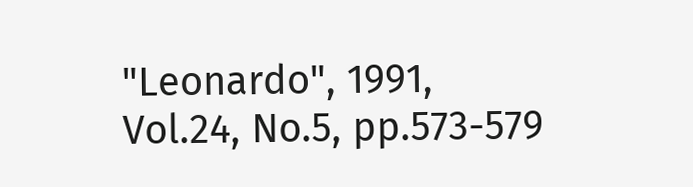"Leonardo", 1991, Vol.24, No.5, pp.573-579